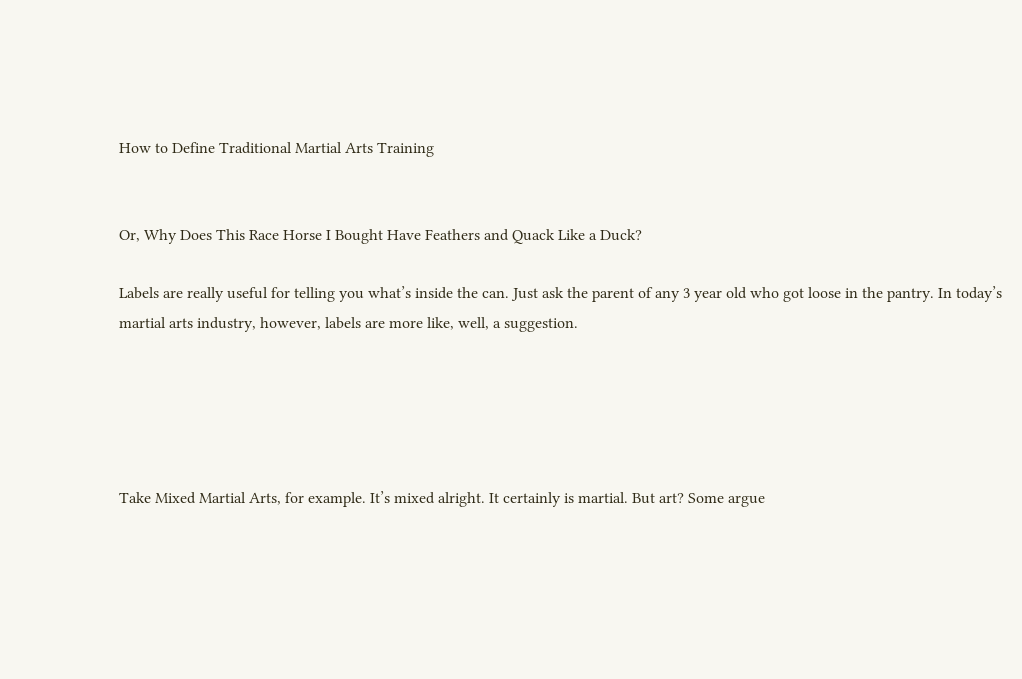How to Define Traditional Martial Arts Training


Or, Why Does This Race Horse I Bought Have Feathers and Quack Like a Duck?

Labels are really useful for telling you what’s inside the can. Just ask the parent of any 3 year old who got loose in the pantry. In today’s martial arts industry, however, labels are more like, well, a suggestion.





Take Mixed Martial Arts, for example. It’s mixed alright. It certainly is martial. But art? Some argue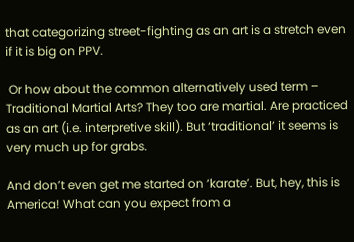that categorizing street-fighting as an art is a stretch even if it is big on PPV.

 Or how about the common alternatively used term – Traditional Martial Arts? They too are martial. Are practiced as an art (i.e. interpretive skill). But ‘traditional’ it seems is very much up for grabs.

And don’t even get me started on ‘karate’. But, hey, this is America! What can you expect from a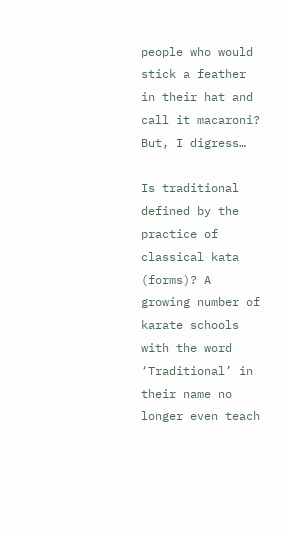people who would stick a feather in their hat and call it macaroni? But, I digress…

Is traditional defined by the practice of classical kata (forms)? A growing number of karate schools with the word ‘Traditional’ in their name no longer even teach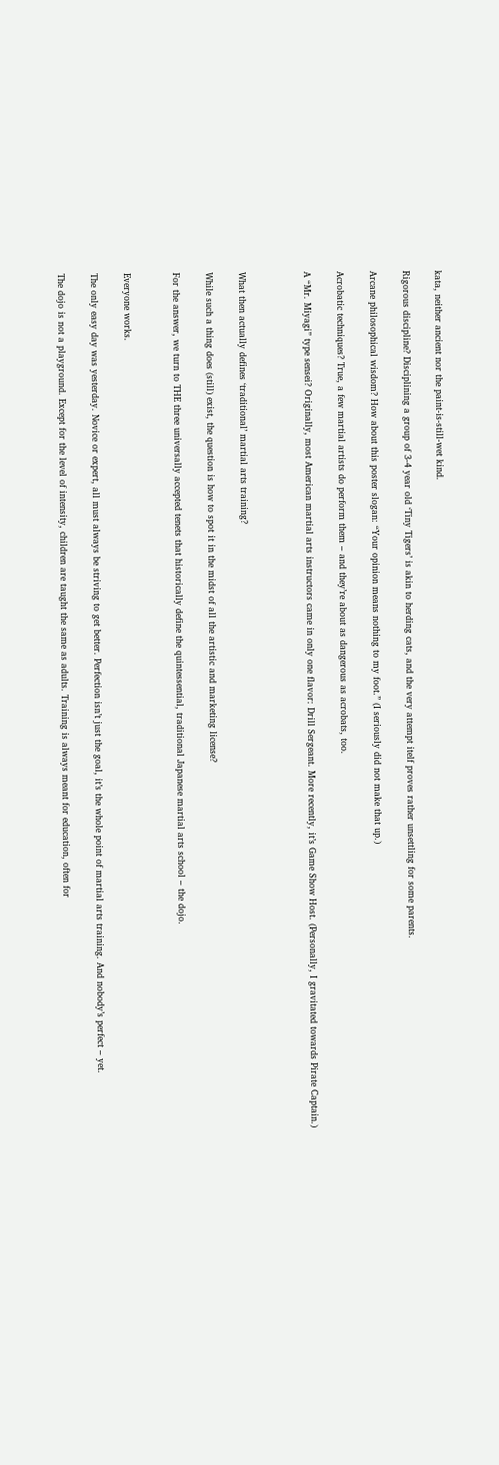kata, neither ancient nor the paint-is-still-wet kind.

Rigorous discipline? Disciplining a group of 3-4 year old ‘Tiny Tigers’ is akin to herding cats, and the very attempt itelf proves rather unsettling for some parents.

Arcane philosophical wisdom? How about this poster slogan: “Your opinion means nothing to my foot.” (I seriously did not make that up.)

Acrobatic techniques? True, a few martial artists do perform them – and they’re about as dangerous as acrobats, too.

A “Mr. Miyagi” type sensei? Originally, most American martial arts instructors came in only one flavor: Drill Sergeant. More recently, it’s Game Show Host. (Personally, I gravitated towards Pirate Captain.)



What then actually defines ‘traditional’ martial arts training?

While such a thing does (still) exist, the question is how to spot it in the midst of all the artistic and marketing license?

For the answer, we turn to THE three universally accepted tenets that historically define the quintessential, traditional Japanese martial arts school – the dojo.


Everyone works.

The only easy day was yesterday. Novice or expert, all must always be striving to get better. Perfection isn’t just the goal, it’s the whole point of martial arts training. And nobody’s perfect – yet.

The dojo is not a playground. Except for the level of intensity, children are taught the same as adults. Training is always meant for education, often for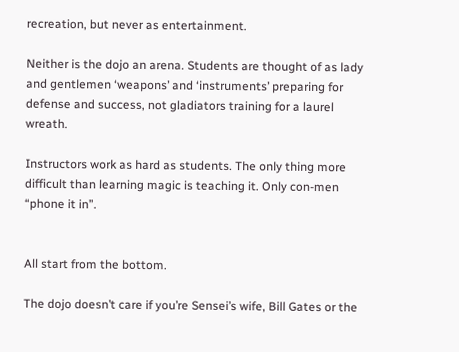recreation, but never as entertainment.

Neither is the dojo an arena. Students are thought of as lady and gentlemen ‘weapons’ and ‘instruments’ preparing for defense and success, not gladiators training for a laurel wreath.

Instructors work as hard as students. The only thing more difficult than learning magic is teaching it. Only con-men “phone it in”.


All start from the bottom.

The dojo doesn’t care if you’re Sensei’s wife, Bill Gates or the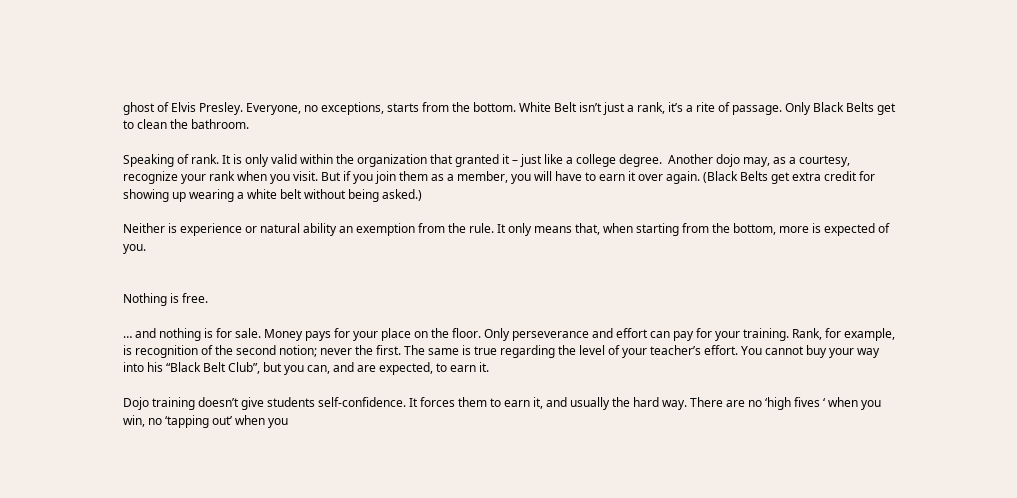ghost of Elvis Presley. Everyone, no exceptions, starts from the bottom. White Belt isn’t just a rank, it’s a rite of passage. Only Black Belts get to clean the bathroom.

Speaking of rank. It is only valid within the organization that granted it – just like a college degree.  Another dojo may, as a courtesy, recognize your rank when you visit. But if you join them as a member, you will have to earn it over again. (Black Belts get extra credit for showing up wearing a white belt without being asked.)

Neither is experience or natural ability an exemption from the rule. It only means that, when starting from the bottom, more is expected of you.


Nothing is free.

… and nothing is for sale. Money pays for your place on the floor. Only perseverance and effort can pay for your training. Rank, for example, is recognition of the second notion; never the first. The same is true regarding the level of your teacher’s effort. You cannot buy your way into his “Black Belt Club”, but you can, and are expected, to earn it.

Dojo training doesn’t give students self-confidence. It forces them to earn it, and usually the hard way. There are no ‘high fives ‘ when you win, no ‘tapping out’ when you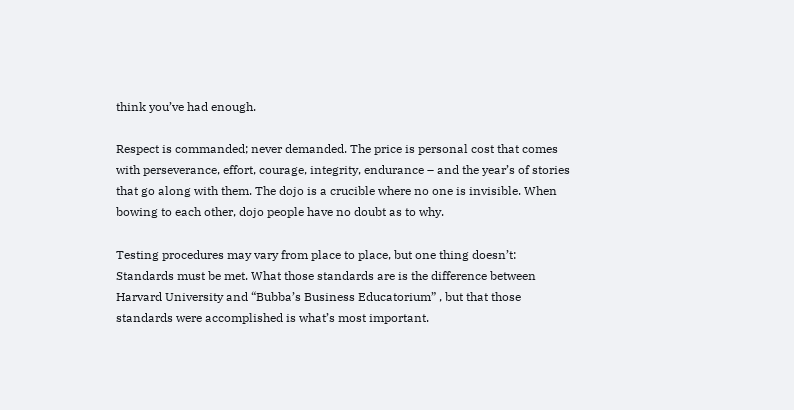think you’ve had enough.

Respect is commanded; never demanded. The price is personal cost that comes with perseverance, effort, courage, integrity, endurance – and the year’s of stories that go along with them. The dojo is a crucible where no one is invisible. When bowing to each other, dojo people have no doubt as to why.

Testing procedures may vary from place to place, but one thing doesn’t: Standards must be met. What those standards are is the difference between Harvard University and “Bubba’s Business Educatorium” , but that those standards were accomplished is what’s most important.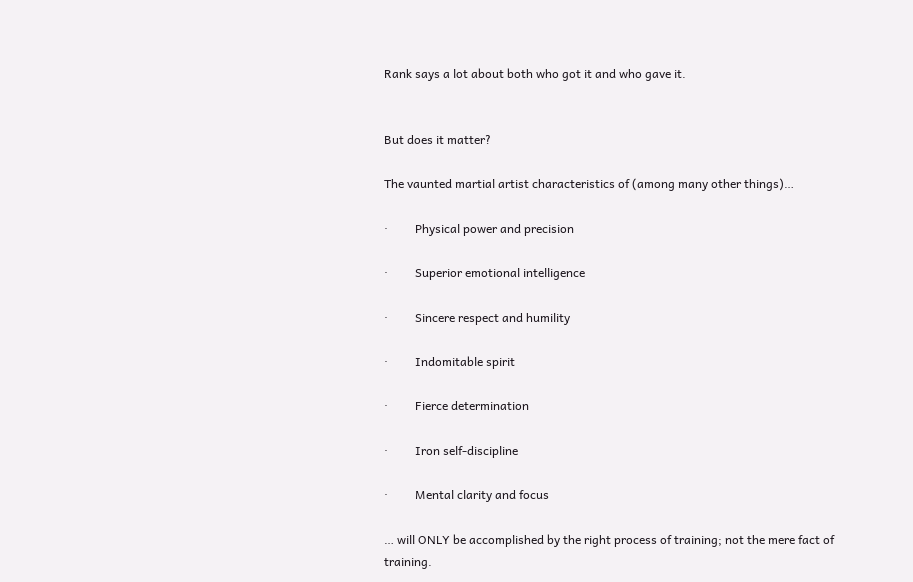Rank says a lot about both who got it and who gave it.


But does it matter?

The vaunted martial artist characteristics of (among many other things)…

·         Physical power and precision

·         Superior emotional intelligence

·         Sincere respect and humility

·         Indomitable spirit

·         Fierce determination

·         Iron self-discipline

·         Mental clarity and focus

… will ONLY be accomplished by the right process of training; not the mere fact of training.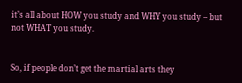it’s all about HOW you study and WHY you study – but not WHAT you study.


So, if people don’t get the martial arts they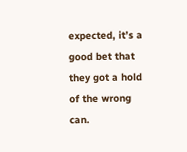expected, it’s a good bet that they got a hold of the wrong can.